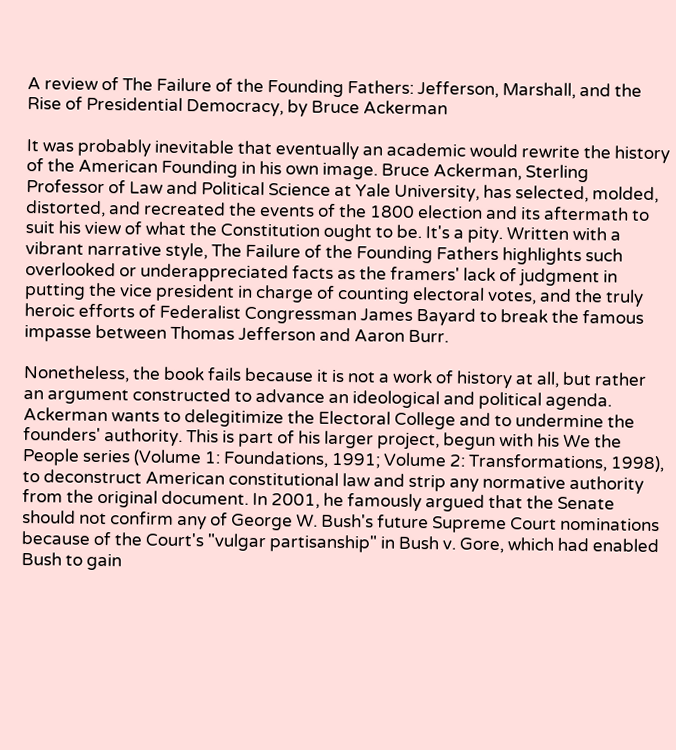A review of The Failure of the Founding Fathers: Jefferson, Marshall, and the Rise of Presidential Democracy, by Bruce Ackerman

It was probably inevitable that eventually an academic would rewrite the history of the American Founding in his own image. Bruce Ackerman, Sterling Professor of Law and Political Science at Yale University, has selected, molded, distorted, and recreated the events of the 1800 election and its aftermath to suit his view of what the Constitution ought to be. It's a pity. Written with a vibrant narrative style, The Failure of the Founding Fathers highlights such overlooked or underappreciated facts as the framers' lack of judgment in putting the vice president in charge of counting electoral votes, and the truly heroic efforts of Federalist Congressman James Bayard to break the famous impasse between Thomas Jefferson and Aaron Burr.

Nonetheless, the book fails because it is not a work of history at all, but rather an argument constructed to advance an ideological and political agenda. Ackerman wants to delegitimize the Electoral College and to undermine the founders' authority. This is part of his larger project, begun with his We the People series (Volume 1: Foundations, 1991; Volume 2: Transformations, 1998), to deconstruct American constitutional law and strip any normative authority from the original document. In 2001, he famously argued that the Senate should not confirm any of George W. Bush's future Supreme Court nominations because of the Court's "vulgar partisanship" in Bush v. Gore, which had enabled Bush to gain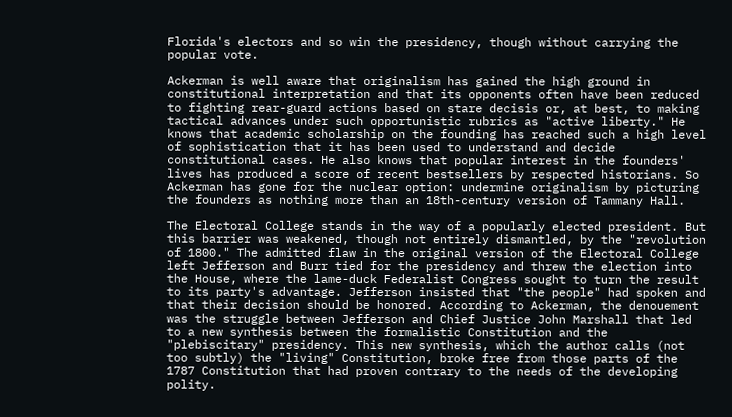Florida's electors and so win the presidency, though without carrying the popular vote.

Ackerman is well aware that originalism has gained the high ground in constitutional interpretation and that its opponents often have been reduced to fighting rear-guard actions based on stare decisis or, at best, to making tactical advances under such opportunistic rubrics as "active liberty." He knows that academic scholarship on the founding has reached such a high level of sophistication that it has been used to understand and decide constitutional cases. He also knows that popular interest in the founders' lives has produced a score of recent bestsellers by respected historians. So Ackerman has gone for the nuclear option: undermine originalism by picturing the founders as nothing more than an 18th-century version of Tammany Hall.

The Electoral College stands in the way of a popularly elected president. But this barrier was weakened, though not entirely dismantled, by the "revolution of 1800." The admitted flaw in the original version of the Electoral College left Jefferson and Burr tied for the presidency and threw the election into the House, where the lame-duck Federalist Congress sought to turn the result to its party's advantage. Jefferson insisted that "the people" had spoken and that their decision should be honored. According to Ackerman, the denouement was the struggle between Jefferson and Chief Justice John Marshall that led to a new synthesis between the formalistic Constitution and the "plebiscitary" presidency. This new synthesis, which the author calls (not too subtly) the "living" Constitution, broke free from those parts of the 1787 Constitution that had proven contrary to the needs of the developing polity.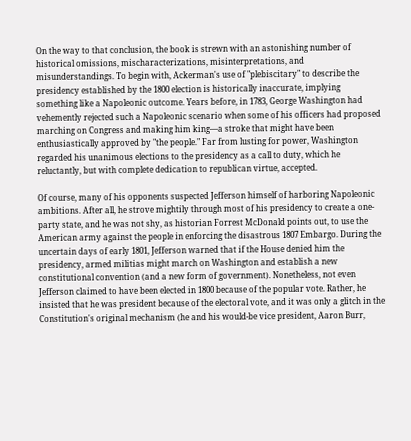On the way to that conclusion, the book is strewn with an astonishing number of historical omissions, mischaracterizations, misinterpretations, and misunderstandings. To begin with, Ackerman's use of "plebiscitary" to describe the presidency established by the 1800 election is historically inaccurate, implying something like a Napoleonic outcome. Years before, in 1783, George Washington had vehemently rejected such a Napoleonic scenario when some of his officers had proposed marching on Congress and making him king—a stroke that might have been enthusiastically approved by "the people." Far from lusting for power, Washington regarded his unanimous elections to the presidency as a call to duty, which he reluctantly, but with complete dedication to republican virtue, accepted.

Of course, many of his opponents suspected Jefferson himself of harboring Napoleonic ambitions. After all, he strove mightily through most of his presidency to create a one-party state, and he was not shy, as historian Forrest McDonald points out, to use the American army against the people in enforcing the disastrous 1807 Embargo. During the uncertain days of early 1801, Jefferson warned that if the House denied him the presidency, armed militias might march on Washington and establish a new constitutional convention (and a new form of government). Nonetheless, not even Jefferson claimed to have been elected in 1800 because of the popular vote. Rather, he insisted that he was president because of the electoral vote, and it was only a glitch in the Constitution's original mechanism (he and his would-be vice president, Aaron Burr,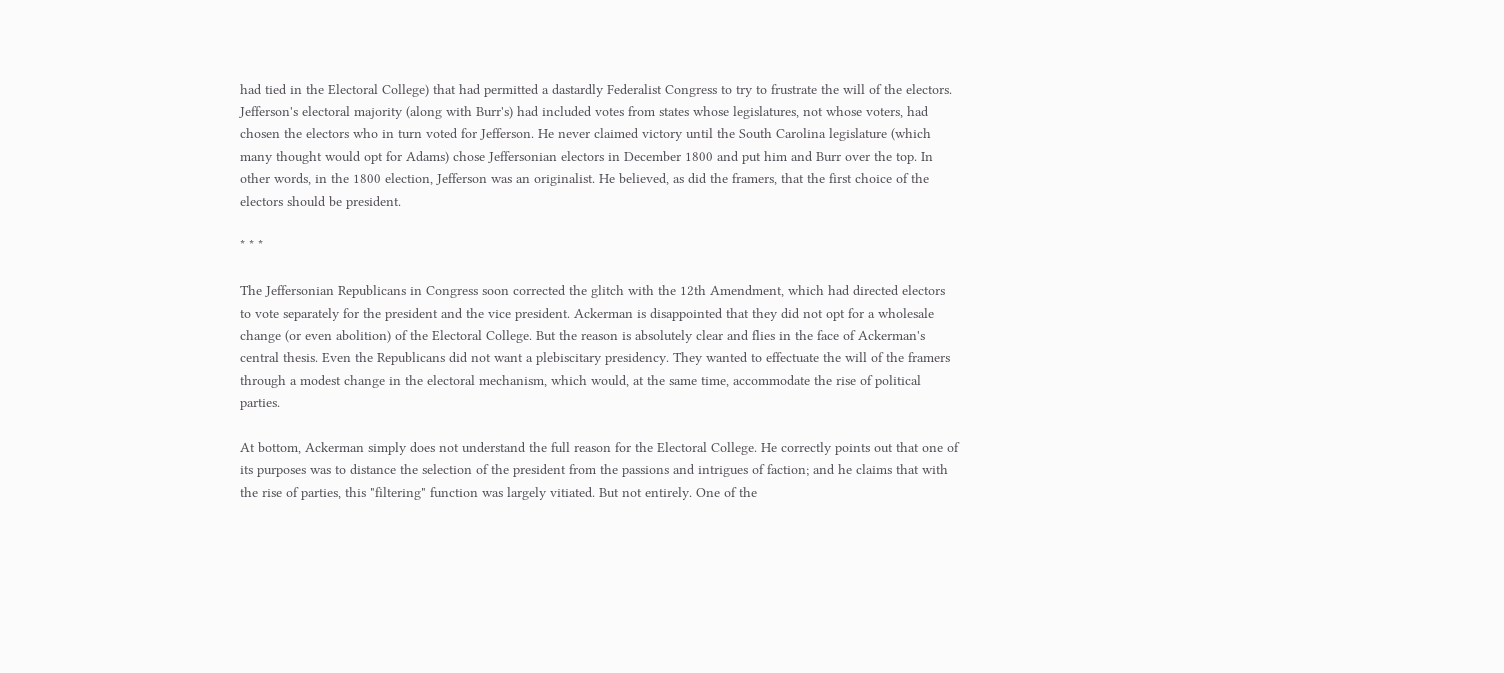had tied in the Electoral College) that had permitted a dastardly Federalist Congress to try to frustrate the will of the electors. Jefferson's electoral majority (along with Burr's) had included votes from states whose legislatures, not whose voters, had chosen the electors who in turn voted for Jefferson. He never claimed victory until the South Carolina legislature (which many thought would opt for Adams) chose Jeffersonian electors in December 1800 and put him and Burr over the top. In other words, in the 1800 election, Jefferson was an originalist. He believed, as did the framers, that the first choice of the electors should be president.

* * *

The Jeffersonian Republicans in Congress soon corrected the glitch with the 12th Amendment, which had directed electors to vote separately for the president and the vice president. Ackerman is disappointed that they did not opt for a wholesale change (or even abolition) of the Electoral College. But the reason is absolutely clear and flies in the face of Ackerman's central thesis. Even the Republicans did not want a plebiscitary presidency. They wanted to effectuate the will of the framers through a modest change in the electoral mechanism, which would, at the same time, accommodate the rise of political parties.

At bottom, Ackerman simply does not understand the full reason for the Electoral College. He correctly points out that one of its purposes was to distance the selection of the president from the passions and intrigues of faction; and he claims that with the rise of parties, this "filtering" function was largely vitiated. But not entirely. One of the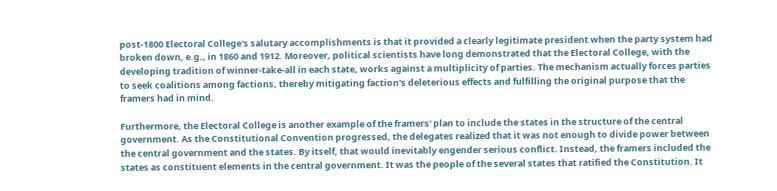post-1800 Electoral College's salutary accomplishments is that it provided a clearly legitimate president when the party system had broken down, e.g., in 1860 and 1912. Moreover, political scientists have long demonstrated that the Electoral College, with the developing tradition of winner-take-all in each state, works against a multiplicity of parties. The mechanism actually forces parties to seek coalitions among factions, thereby mitigating faction's deleterious effects and fulfilling the original purpose that the framers had in mind.

Furthermore, the Electoral College is another example of the framers' plan to include the states in the structure of the central government. As the Constitutional Convention progressed, the delegates realized that it was not enough to divide power between the central government and the states. By itself, that would inevitably engender serious conflict. Instead, the framers included the states as constituent elements in the central government. It was the people of the several states that ratified the Constitution. It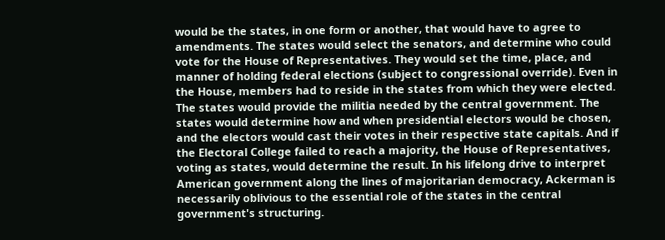would be the states, in one form or another, that would have to agree to amendments. The states would select the senators, and determine who could vote for the House of Representatives. They would set the time, place, and manner of holding federal elections (subject to congressional override). Even in the House, members had to reside in the states from which they were elected. The states would provide the militia needed by the central government. The states would determine how and when presidential electors would be chosen, and the electors would cast their votes in their respective state capitals. And if the Electoral College failed to reach a majority, the House of Representatives, voting as states, would determine the result. In his lifelong drive to interpret American government along the lines of majoritarian democracy, Ackerman is necessarily oblivious to the essential role of the states in the central government's structuring.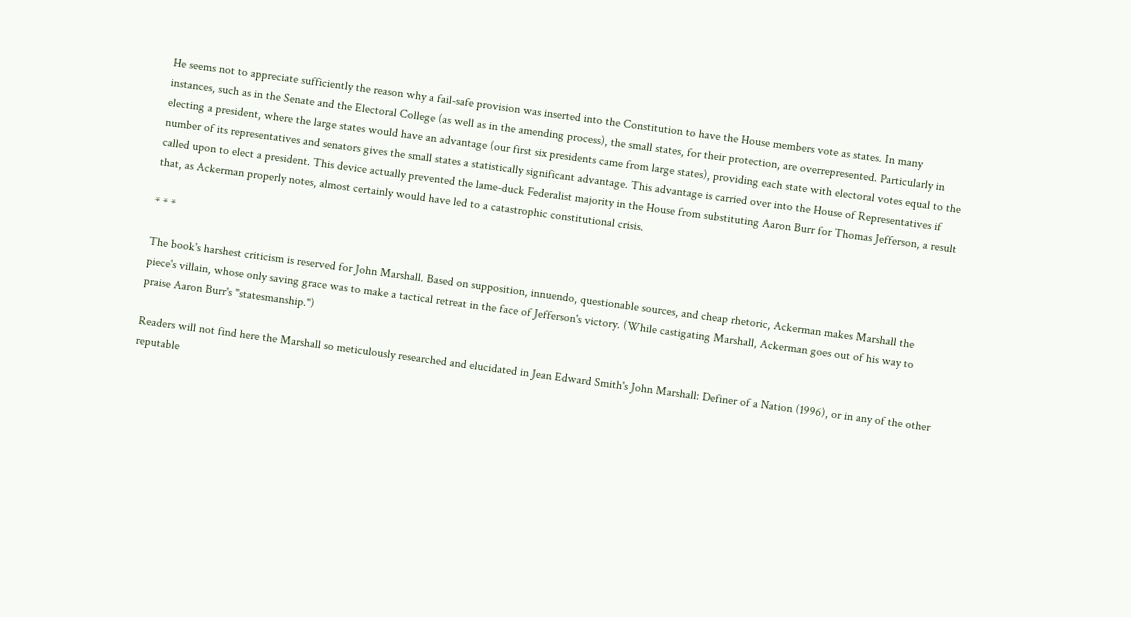He seems not to appreciate sufficiently the reason why a fail-safe provision was inserted into the Constitution to have the House members vote as states. In many instances, such as in the Senate and the Electoral College (as well as in the amending process), the small states, for their protection, are overrepresented. Particularly in electing a president, where the large states would have an advantage (our first six presidents came from large states), providing each state with electoral votes equal to the number of its representatives and senators gives the small states a statistically significant advantage. This advantage is carried over into the House of Representatives if called upon to elect a president. This device actually prevented the lame-duck Federalist majority in the House from substituting Aaron Burr for Thomas Jefferson, a result that, as Ackerman properly notes, almost certainly would have led to a catastrophic constitutional crisis.

* * *

The book's harshest criticism is reserved for John Marshall. Based on supposition, innuendo, questionable sources, and cheap rhetoric, Ackerman makes Marshall the piece's villain, whose only saving grace was to make a tactical retreat in the face of Jefferson's victory. (While castigating Marshall, Ackerman goes out of his way to praise Aaron Burr's "statesmanship.")

Readers will not find here the Marshall so meticulously researched and elucidated in Jean Edward Smith's John Marshall: Definer of a Nation (1996), or in any of the other reputable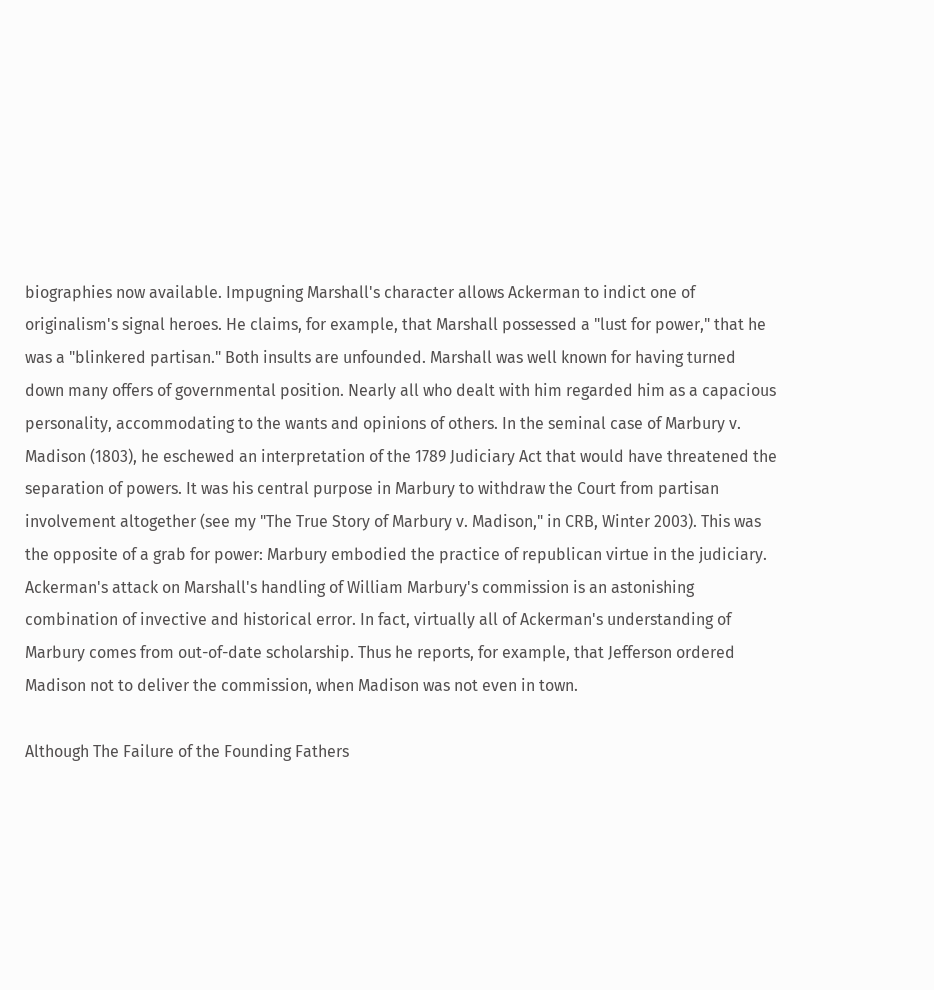biographies now available. Impugning Marshall's character allows Ackerman to indict one of originalism's signal heroes. He claims, for example, that Marshall possessed a "lust for power," that he was a "blinkered partisan." Both insults are unfounded. Marshall was well known for having turned down many offers of governmental position. Nearly all who dealt with him regarded him as a capacious personality, accommodating to the wants and opinions of others. In the seminal case of Marbury v. Madison (1803), he eschewed an interpretation of the 1789 Judiciary Act that would have threatened the separation of powers. It was his central purpose in Marbury to withdraw the Court from partisan involvement altogether (see my "The True Story of Marbury v. Madison," in CRB, Winter 2003). This was the opposite of a grab for power: Marbury embodied the practice of republican virtue in the judiciary. Ackerman's attack on Marshall's handling of William Marbury's commission is an astonishing combination of invective and historical error. In fact, virtually all of Ackerman's understanding of Marbury comes from out-of-date scholarship. Thus he reports, for example, that Jefferson ordered Madison not to deliver the commission, when Madison was not even in town.

Although The Failure of the Founding Fathers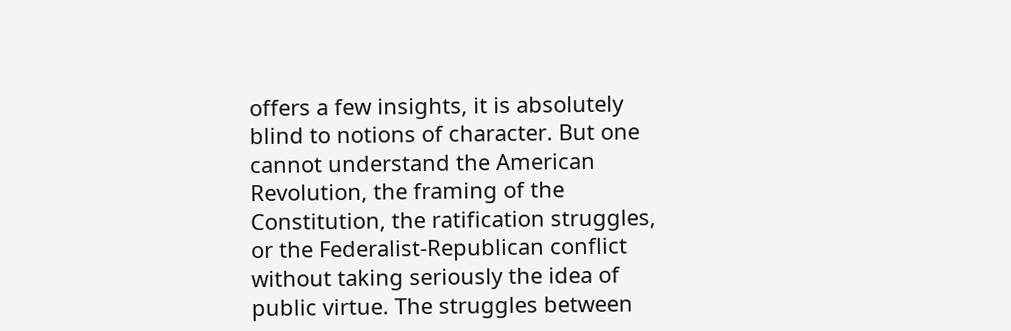offers a few insights, it is absolutely blind to notions of character. But one cannot understand the American Revolution, the framing of the Constitution, the ratification struggles, or the Federalist-Republican conflict without taking seriously the idea of public virtue. The struggles between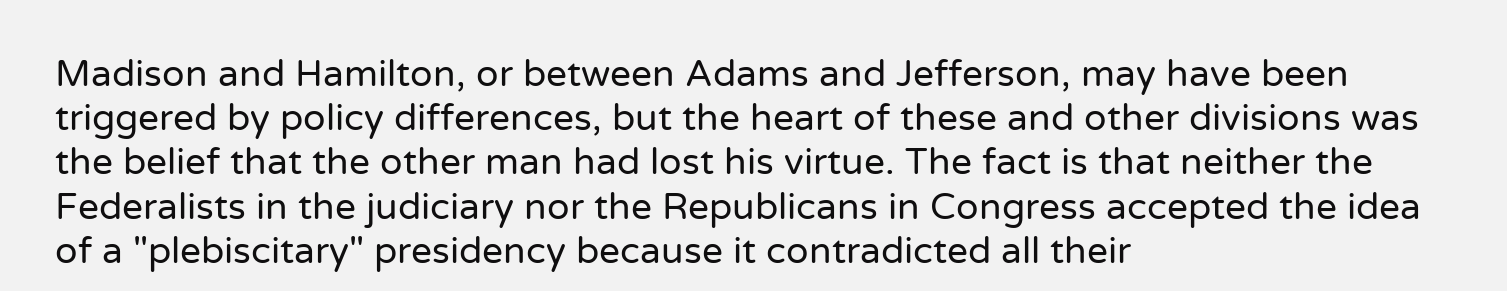Madison and Hamilton, or between Adams and Jefferson, may have been triggered by policy differences, but the heart of these and other divisions was the belief that the other man had lost his virtue. The fact is that neither the Federalists in the judiciary nor the Republicans in Congress accepted the idea of a "plebiscitary" presidency because it contradicted all their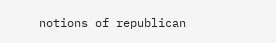notions of republican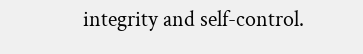integrity and self-control.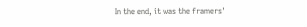In the end, it was the framers'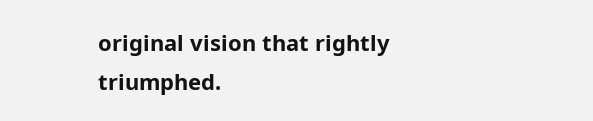original vision that rightly triumphed.